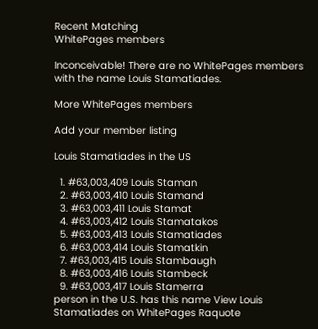Recent Matching
WhitePages members

Inconceivable! There are no WhitePages members with the name Louis Stamatiades.

More WhitePages members

Add your member listing

Louis Stamatiades in the US

  1. #63,003,409 Louis Staman
  2. #63,003,410 Louis Stamand
  3. #63,003,411 Louis Stamat
  4. #63,003,412 Louis Stamatakos
  5. #63,003,413 Louis Stamatiades
  6. #63,003,414 Louis Stamatkin
  7. #63,003,415 Louis Stambaugh
  8. #63,003,416 Louis Stambeck
  9. #63,003,417 Louis Stamerra
person in the U.S. has this name View Louis Stamatiades on WhitePages Raquote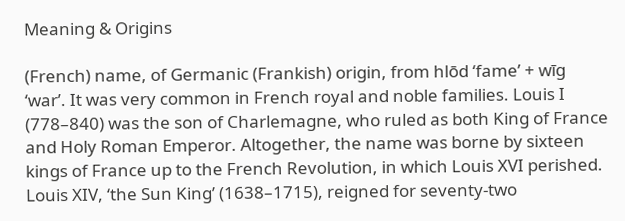Meaning & Origins

(French) name, of Germanic (Frankish) origin, from hlōd ‘fame’ + wīg ‘war’. It was very common in French royal and noble families. Louis I (778–840) was the son of Charlemagne, who ruled as both King of France and Holy Roman Emperor. Altogether, the name was borne by sixteen kings of France up to the French Revolution, in which Louis XVI perished. Louis XIV, ‘the Sun King’ (1638–1715), reigned for seventy-two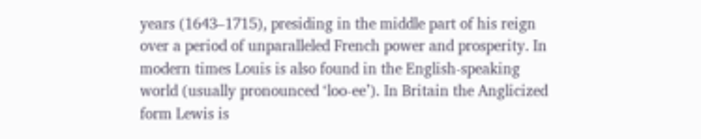years (1643–1715), presiding in the middle part of his reign over a period of unparalleled French power and prosperity. In modern times Louis is also found in the English-speaking world (usually pronounced ‘loo-ee’). In Britain the Anglicized form Lewis is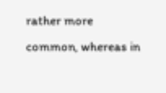rather more common, whereas in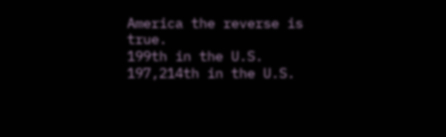America the reverse is true.
199th in the U.S.
197,214th in the U.S.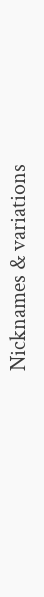Nicknames & variations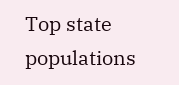Top state populations